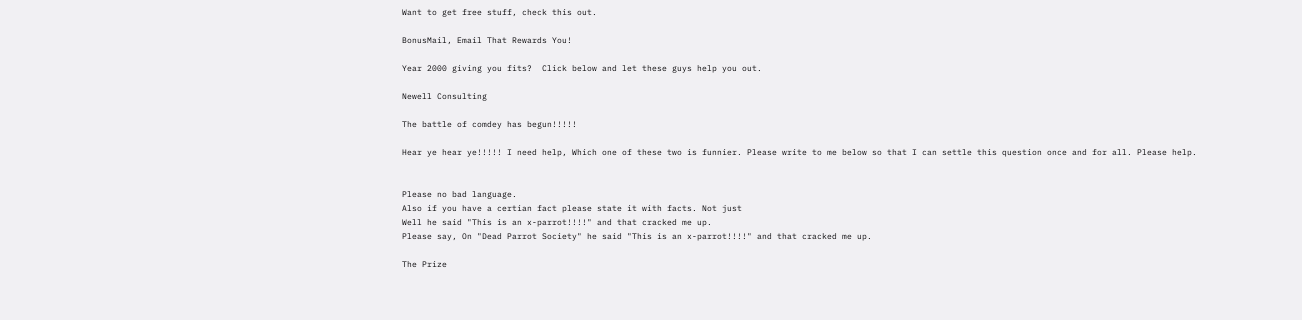Want to get free stuff, check this out.

BonusMail, Email That Rewards You!

Year 2000 giving you fits?  Click below and let these guys help you out.

Newell Consulting

The battle of comdey has begun!!!!!

Hear ye hear ye!!!!! I need help, Which one of these two is funnier. Please write to me below so that I can settle this question once and for all. Please help.


Please no bad language.
Also if you have a certian fact please state it with facts. Not just
Well he said "This is an x-parrot!!!!" and that cracked me up.
Please say, On "Dead Parrot Society" he said "This is an x-parrot!!!!" and that cracked me up.

The Prize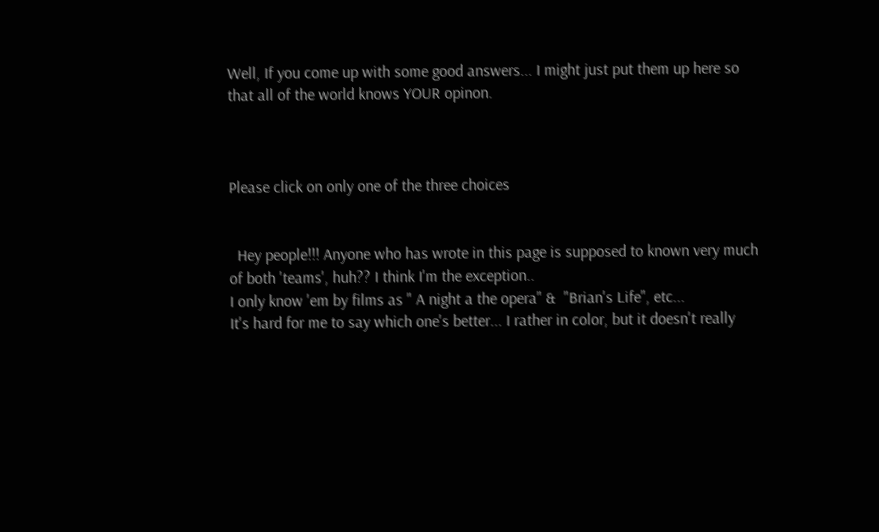Well, If you come up with some good answers... I might just put them up here so that all of the world knows YOUR opinon.



Please click on only one of the three choices


  Hey people!!! Anyone who has wrote in this page is supposed to known very much of both 'teams', huh?? I think I'm the exception..
I only know 'em by films as " A night a the opera" &  "Brian's Life", etc...
It's hard for me to say which one's better... I rather in color, but it doesn't really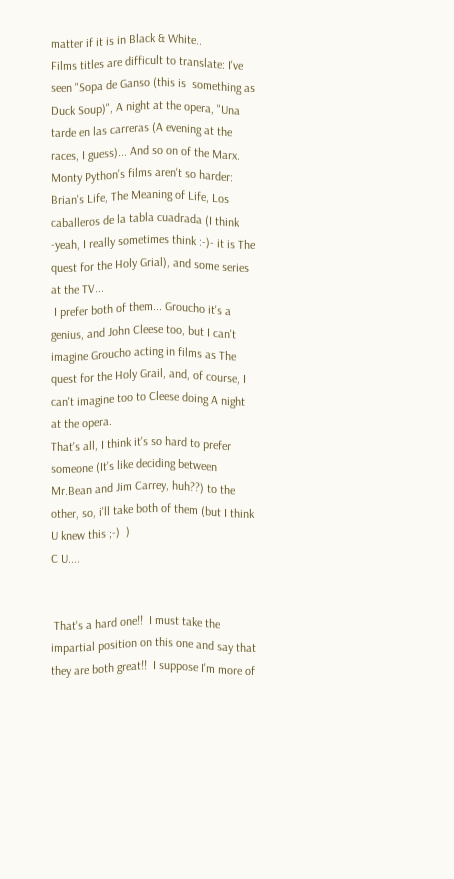matter if it is in Black & White..
Films titles are difficult to translate: I've seen "Sopa de Ganso (this is  something as Duck Soup)", A night at the opera, "Una tarde en las carreras (A evening at the races, I guess)... And so on of the Marx.
Monty Python's films aren't so harder: Brian's Life, The Meaning of Life, Los caballeros de la tabla cuadrada (I think -yeah, I really sometimes think :-)- it is The quest for the Holy Grial), and some series at the TV...
 I prefer both of them... Groucho it's a genius, and John Cleese too, but I can't imagine Groucho acting in films as The quest for the Holy Grail, and, of course, I can't imagine too to Cleese doing A night at the opera.
That's all, I think it's so hard to prefer someone (It's like deciding between Mr.Bean and Jim Carrey, huh??) to the other, so, i'll take both of them (but I think U knew this ;-)  )
C U....


 That's a hard one!!  I must take the impartial position on this one and say that they are both great!!  I suppose I'm more of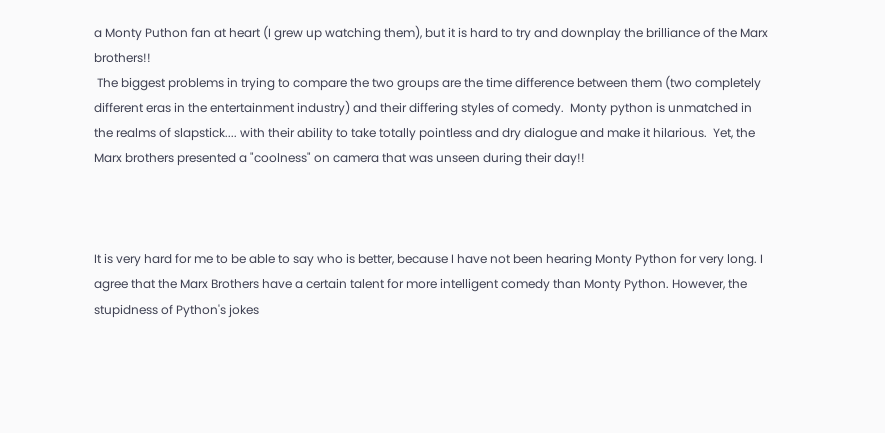a Monty Puthon fan at heart (I grew up watching them), but it is hard to try and downplay the brilliance of the Marx brothers!!
 The biggest problems in trying to compare the two groups are the time difference between them (two completely different eras in the entertainment industry) and their differing styles of comedy.  Monty python is unmatched in the realms of slapstick.... with their ability to take totally pointless and dry dialogue and make it hilarious.  Yet, the Marx brothers presented a "coolness" on camera that was unseen during their day!!



It is very hard for me to be able to say who is better, because I have not been hearing Monty Python for very long. I agree that the Marx Brothers have a certain talent for more intelligent comedy than Monty Python. However, the stupidness of Python's jokes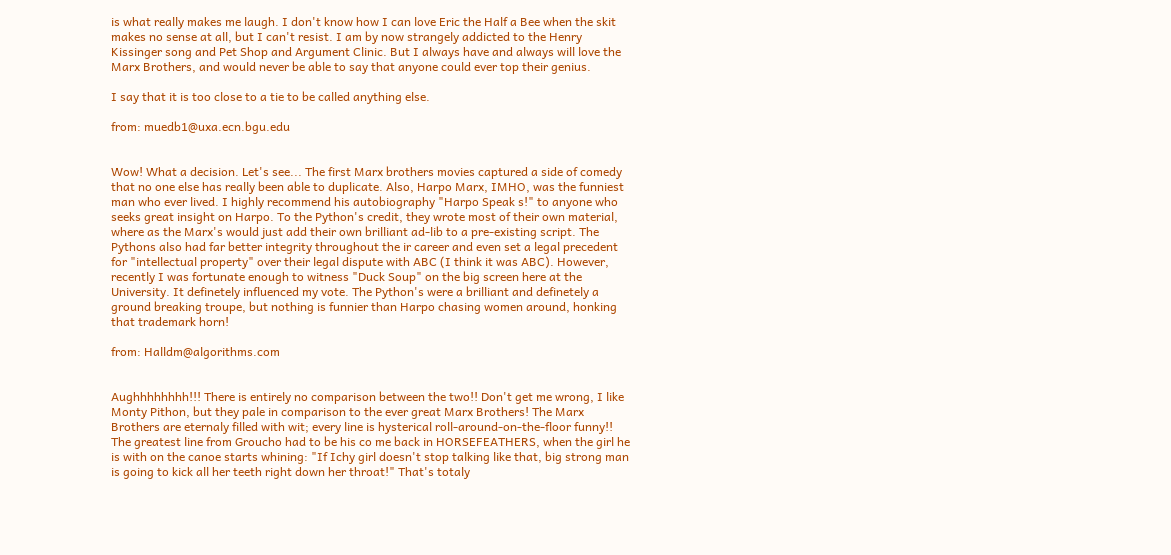is what really makes me laugh. I don't know how I can love Eric the Half a Bee when the skit makes no sense at all, but I can't resist. I am by now strangely addicted to the Henry Kissinger song and Pet Shop and Argument Clinic. But I always have and always will love the Marx Brothers, and would never be able to say that anyone could ever top their genius.

I say that it is too close to a tie to be called anything else.

from: muedb1@uxa.ecn.bgu.edu


Wow! What a decision. Let's see... The first Marx brothers movies captured a side of comedy that no one else has really been able to duplicate. Also, Harpo Marx, IMHO, was the funniest man who ever lived. I highly recommend his autobiography "Harpo Speak s!" to anyone who seeks great insight on Harpo. To the Python's credit, they wrote most of their own material, where as the Marx's would just add their own brilliant ad-lib to a pre-existing script. The Pythons also had far better integrity throughout the ir career and even set a legal precedent for "intellectual property" over their legal dispute with ABC (I think it was ABC). However, recently I was fortunate enough to witness "Duck Soup" on the big screen here at the University. It definetely influenced my vote. The Python's were a brilliant and definetely a ground breaking troupe, but nothing is funnier than Harpo chasing women around, honking that trademark horn!

from: Halldm@algorithms.com


Aughhhhhhhh!!! There is entirely no comparison between the two!! Don't get me wrong, I like Monty Pithon, but they pale in comparison to the ever great Marx Brothers! The Marx Brothers are eternaly filled with wit; every line is hysterical roll-around-on-the-floor funny!! The greatest line from Groucho had to be his co me back in HORSEFEATHERS, when the girl he is with on the canoe starts whining: "If Ichy girl doesn't stop talking like that, big strong man is going to kick all her teeth right down her throat!" That's totaly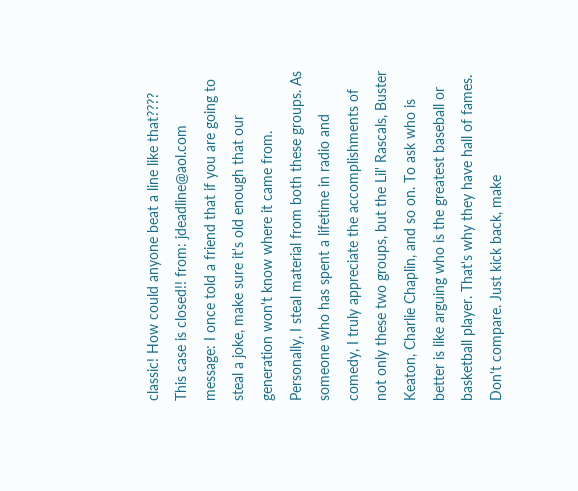classic! How could anyone beat a line like that???? This case is closed!! from: jdeadline@aol.com message: I once told a friend that if you are going to steal a joke, make sure it's old enough that our generation won't know where it came from. Personally, I steal material from both these groups. As someone who has spent a lifetime in radio and comedy, I truly appreciate the accomplishments of not only these two groups, but the Lil' Rascals, Buster Keaton, Charlie Chaplin, and so on. To ask who is better is like arguing who is the greatest baseball or basketball player. That's why they have hall of fames. Don't compare. Just kick back, make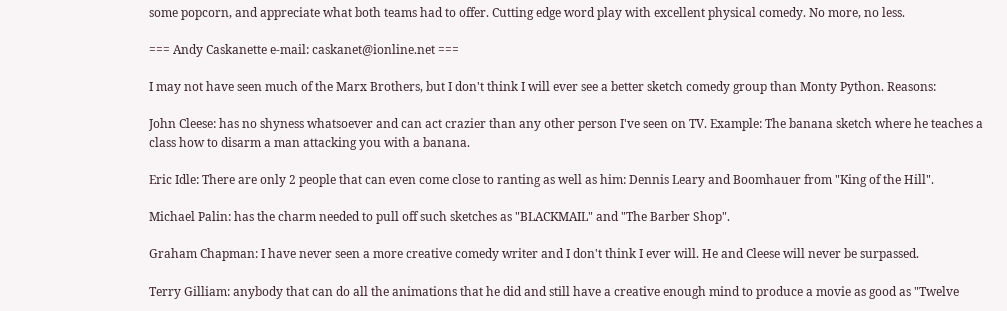some popcorn, and appreciate what both teams had to offer. Cutting edge word play with excellent physical comedy. No more, no less.

=== Andy Caskanette e-mail: caskanet@ionline.net ===

I may not have seen much of the Marx Brothers, but I don't think I will ever see a better sketch comedy group than Monty Python. Reasons:

John Cleese: has no shyness whatsoever and can act crazier than any other person I've seen on TV. Example: The banana sketch where he teaches a class how to disarm a man attacking you with a banana.

Eric Idle: There are only 2 people that can even come close to ranting as well as him: Dennis Leary and Boomhauer from "King of the Hill".

Michael Palin: has the charm needed to pull off such sketches as "BLACKMAIL" and "The Barber Shop".

Graham Chapman: I have never seen a more creative comedy writer and I don't think I ever will. He and Cleese will never be surpassed.

Terry Gilliam: anybody that can do all the animations that he did and still have a creative enough mind to produce a movie as good as "Twelve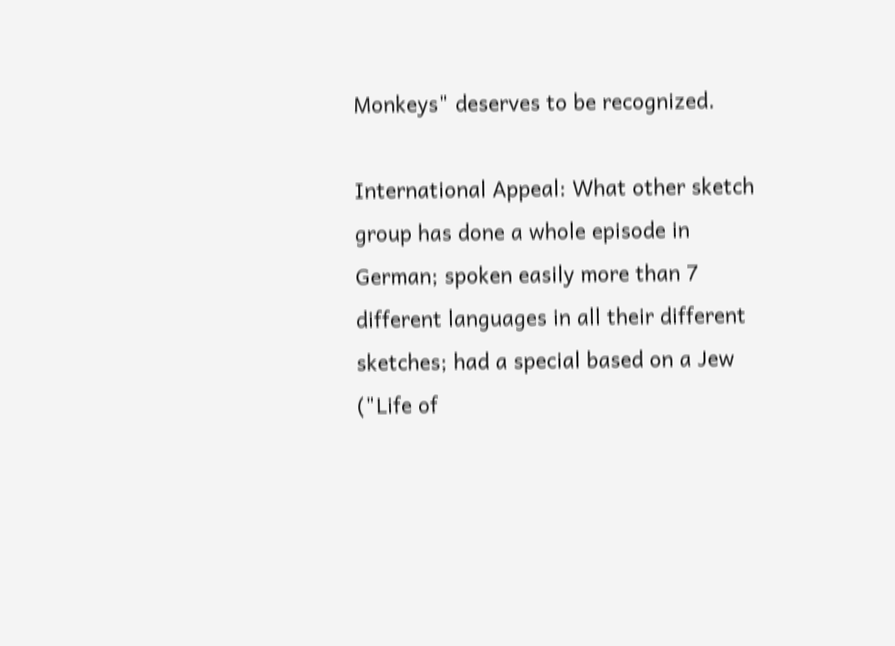Monkeys" deserves to be recognized.

International Appeal: What other sketch group has done a whole episode in German; spoken easily more than 7 different languages in all their different sketches; had a special based on a Jew ("Life of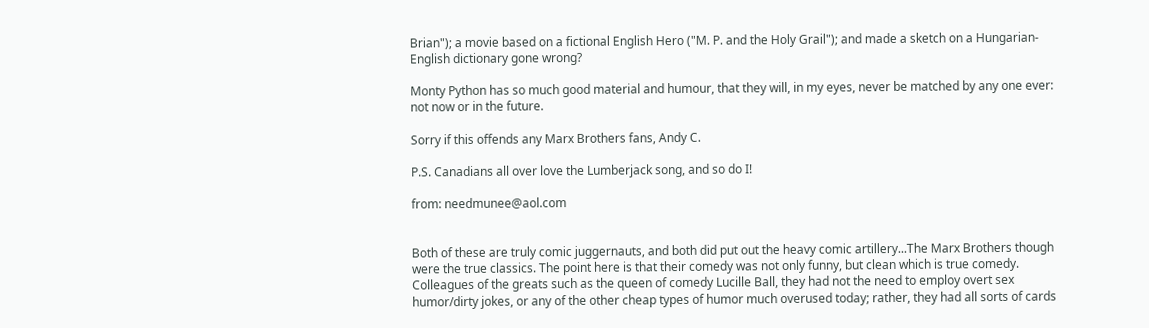Brian"); a movie based on a fictional English Hero ("M. P. and the Holy Grail"); and made a sketch on a Hungarian-English dictionary gone wrong?

Monty Python has so much good material and humour, that they will, in my eyes, never be matched by any one ever: not now or in the future.

Sorry if this offends any Marx Brothers fans, Andy C.

P.S. Canadians all over love the Lumberjack song, and so do I!

from: needmunee@aol.com


Both of these are truly comic juggernauts, and both did put out the heavy comic artillery...The Marx Brothers though were the true classics. The point here is that their comedy was not only funny, but clean which is true comedy. Colleagues of the greats such as the queen of comedy Lucille Ball, they had not the need to employ overt sex humor/dirty jokes, or any of the other cheap types of humor much overused today; rather, they had all sorts of cards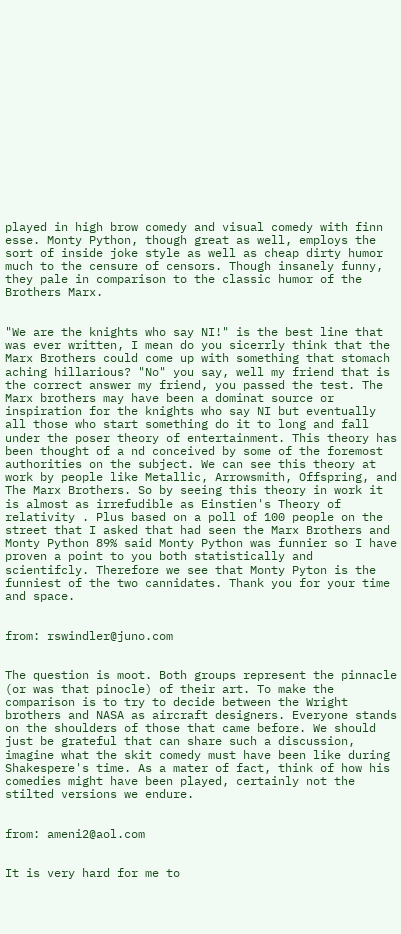played in high brow comedy and visual comedy with finn esse. Monty Python, though great as well, employs the sort of inside joke style as well as cheap dirty humor much to the censure of censors. Though insanely funny, they pale in comparison to the classic humor of the Brothers Marx.


"We are the knights who say NI!" is the best line that was ever written, I mean do you sicerrly think that the Marx Brothers could come up with something that stomach aching hillarious? "No" you say, well my friend that is the correct answer my friend, you passed the test. The Marx brothers may have been a dominat source or inspiration for the knights who say NI but eventually all those who start something do it to long and fall under the poser theory of entertainment. This theory has been thought of a nd conceived by some of the foremost authorities on the subject. We can see this theory at work by people like Metallic, Arrowsmith, Offspring, and The Marx Brothers. So by seeing this theory in work it is almost as irrefudible as Einstien's Theory of relativity . Plus based on a poll of 100 people on the street that I asked that had seen the Marx Brothers and Monty Python 89% said Monty Python was funnier so I have proven a point to you both statistically and scientifcly. Therefore we see that Monty Pyton is the funniest of the two cannidates. Thank you for your time and space.


from: rswindler@juno.com


The question is moot. Both groups represent the pinnacle (or was that pinocle) of their art. To make the comparison is to try to decide between the Wright brothers and NASA as aircraft designers. Everyone stands on the shoulders of those that came before. We should just be grateful that can share such a discussion, imagine what the skit comedy must have been like during Shakespere's time. As a mater of fact, think of how his comedies might have been played, certainly not the stilted versions we endure.


from: ameni2@aol.com


It is very hard for me to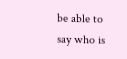be able to say who is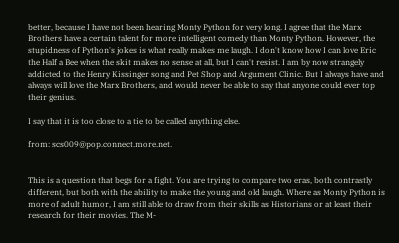better, because I have not been hearing Monty Python for very long. I agree that the Marx Brothers have a certain talent for more intelligent comedy than Monty Python. However, the stupidness of Python's jokes is what really makes me laugh. I don't know how I can love Eric the Half a Bee when the skit makes no sense at all, but I can't resist. I am by now strangely addicted to the Henry Kissinger song and Pet Shop and Argument Clinic. But I always have and always will love the Marx Brothers, and would never be able to say that anyone could ever top their genius.

I say that it is too close to a tie to be called anything else.

from: scs009@pop.connect.more.net.


This is a question that begs for a fight. You are trying to compare two eras, both contrastly different, but both with the ability to make the young and old laugh. Where as Monty Python is more of adult humor, I am still able to draw from their skills as Historians or at least their research for their movies. The M-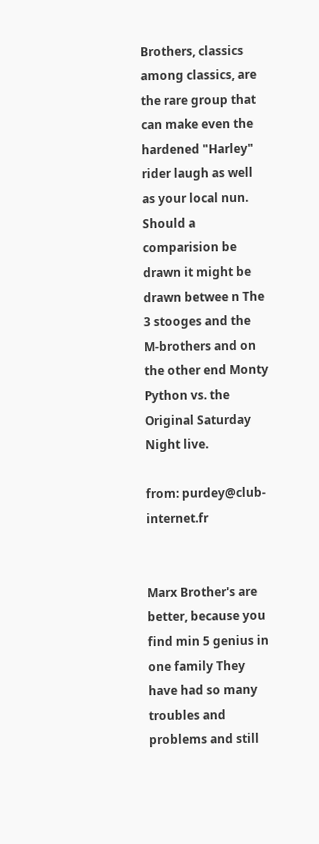Brothers, classics among classics, are the rare group that can make even the hardened "Harley" rider laugh as well as your local nun. Should a comparision be drawn it might be drawn betwee n The 3 stooges and the M-brothers and on the other end Monty Python vs. the Original Saturday Night live.

from: purdey@club-internet.fr


Marx Brother's are better, because you find min 5 genius in one family They have had so many troubles and problems and still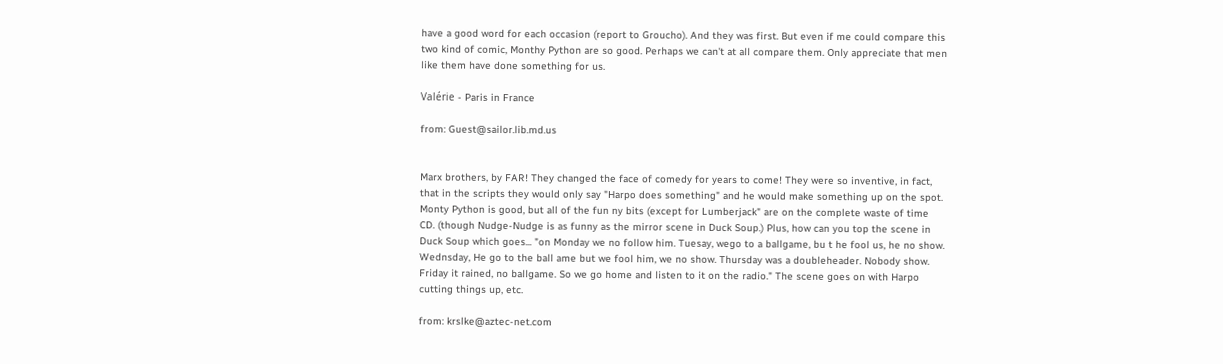have a good word for each occasion (report to Groucho). And they was first. But even if me could compare this two kind of comic, Monthy Python are so good. Perhaps we can't at all compare them. Only appreciate that men like them have done something for us.

Valérie - Paris in France

from: Guest@sailor.lib.md.us


Marx brothers, by FAR! They changed the face of comedy for years to come! They were so inventive, in fact, that in the scripts they would only say "Harpo does something" and he would make something up on the spot. Monty Python is good, but all of the fun ny bits (except for Lumberjack" are on the complete waste of time CD. (though Nudge-Nudge is as funny as the mirror scene in Duck Soup.) Plus, how can you top the scene in Duck Soup which goes... "on Monday we no follow him. Tuesay, wego to a ballgame, bu t he fool us, he no show. Wednsday, He go to the ball ame but we fool him, we no show. Thursday was a doubleheader. Nobody show. Friday it rained, no ballgame. So we go home and listen to it on the radio." The scene goes on with Harpo cutting things up, etc.

from: krslke@aztec-net.com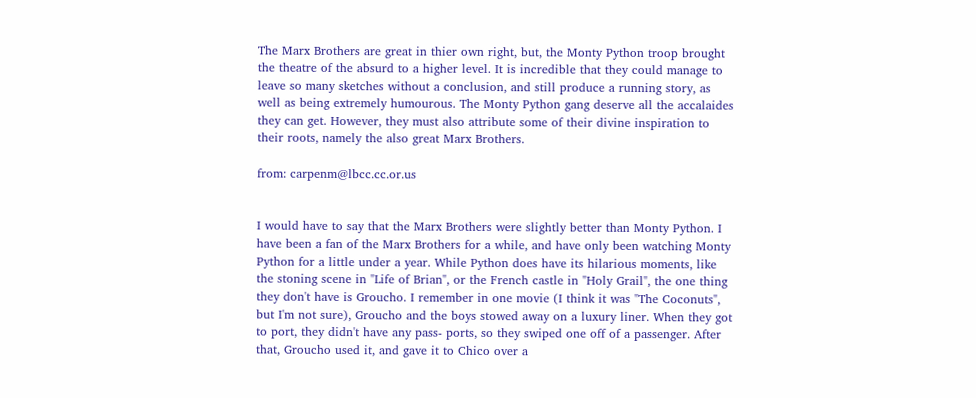The Marx Brothers are great in thier own right, but, the Monty Python troop brought the theatre of the absurd to a higher level. It is incredible that they could manage to leave so many sketches without a conclusion, and still produce a running story, as well as being extremely humourous. The Monty Python gang deserve all the accalaides they can get. However, they must also attribute some of their divine inspiration to their roots, namely the also great Marx Brothers.

from: carpenm@lbcc.cc.or.us


I would have to say that the Marx Brothers were slightly better than Monty Python. I have been a fan of the Marx Brothers for a while, and have only been watching Monty Python for a little under a year. While Python does have its hilarious moments, like the stoning scene in "Life of Brian", or the French castle in "Holy Grail", the one thing they don't have is Groucho. I remember in one movie (I think it was "The Coconuts", but I'm not sure), Groucho and the boys stowed away on a luxury liner. When they got to port, they didn't have any pass- ports, so they swiped one off of a passenger. After that, Groucho used it, and gave it to Chico over a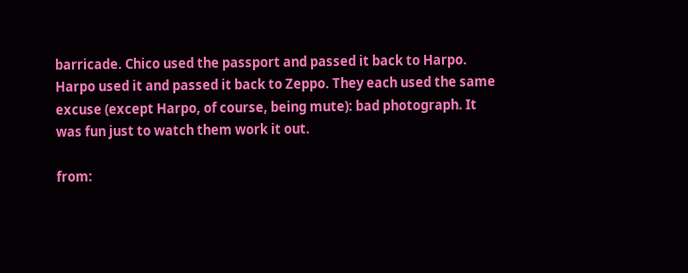barricade. Chico used the passport and passed it back to Harpo. Harpo used it and passed it back to Zeppo. They each used the same excuse (except Harpo, of course, being mute): bad photograph. It was fun just to watch them work it out.

from: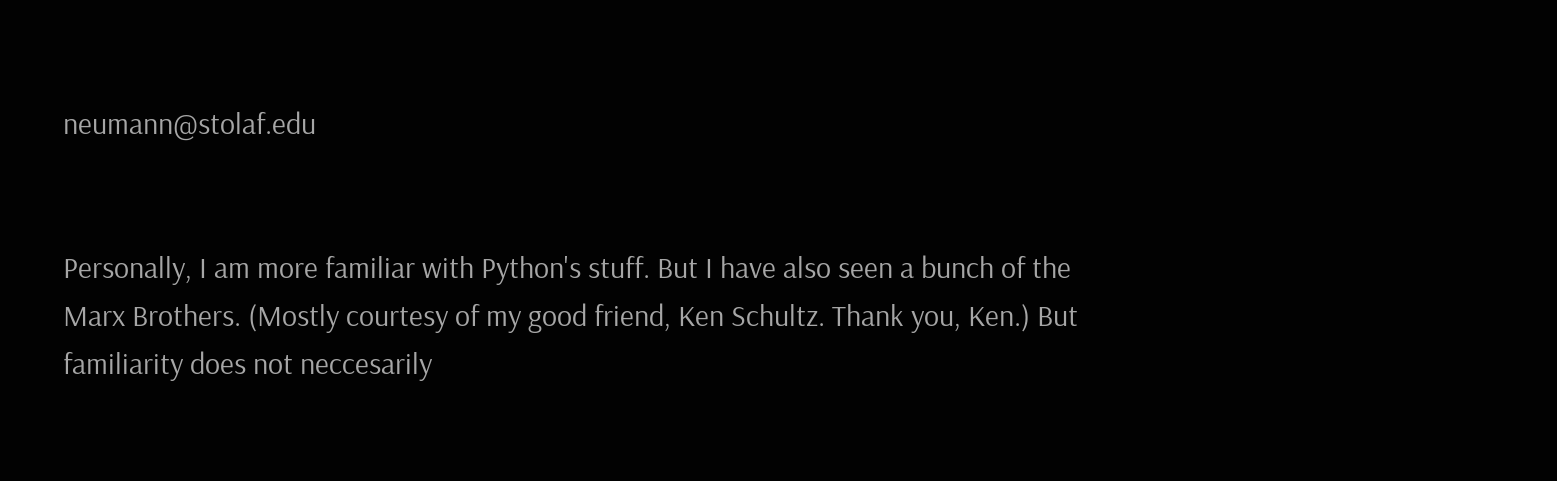neumann@stolaf.edu


Personally, I am more familiar with Python's stuff. But I have also seen a bunch of the Marx Brothers. (Mostly courtesy of my good friend, Ken Schultz. Thank you, Ken.) But familiarity does not neccesarily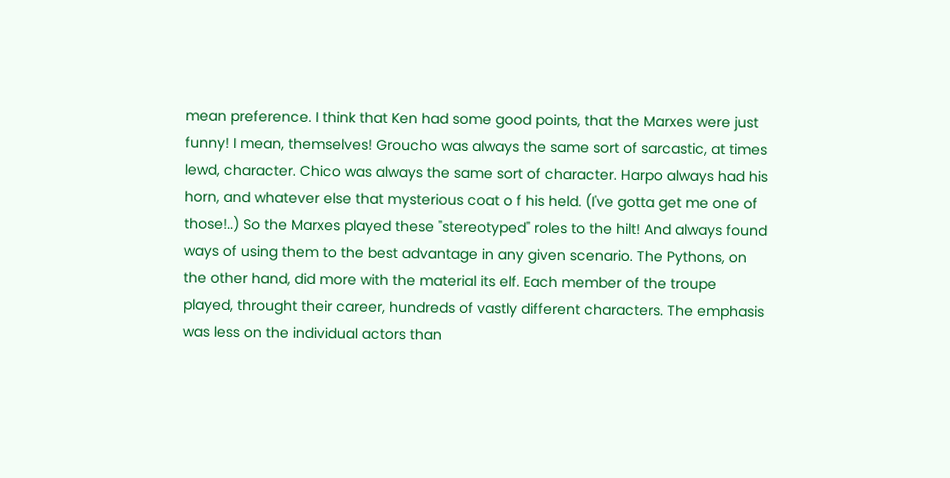mean preference. I think that Ken had some good points, that the Marxes were just funny! I mean, themselves! Groucho was always the same sort of sarcastic, at times lewd, character. Chico was always the same sort of character. Harpo always had his horn, and whatever else that mysterious coat o f his held. (I've gotta get me one of those!..) So the Marxes played these "stereotyped" roles to the hilt! And always found ways of using them to the best advantage in any given scenario. The Pythons, on the other hand, did more with the material its elf. Each member of the troupe played, throught their career, hundreds of vastly different characters. The emphasis was less on the individual actors than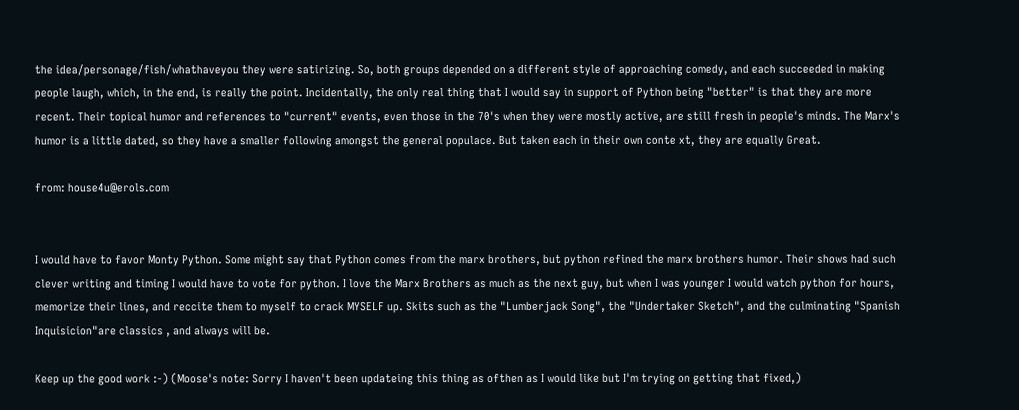the idea/personage/fish/whathaveyou they were satirizing. So, both groups depended on a different style of approaching comedy, and each succeeded in making people laugh, which, in the end, is really the point. Incidentally, the only real thing that I would say in support of Python being "better" is that they are more recent. Their topical humor and references to "current" events, even those in the 70's when they were mostly active, are still fresh in people's minds. The Marx's humor is a little dated, so they have a smaller following amongst the general populace. But taken each in their own conte xt, they are equally Great.

from: house4u@erols.com


I would have to favor Monty Python. Some might say that Python comes from the marx brothers, but python refined the marx brothers humor. Their shows had such clever writing and timing I would have to vote for python. I love the Marx Brothers as much as the next guy, but when I was younger I would watch python for hours, memorize their lines, and reccite them to myself to crack MYSELF up. Skits such as the "Lumberjack Song", the "Undertaker Sketch", and the culminating "Spanish Inquisicion"are classics , and always will be.

Keep up the good work :-) (Moose's note: Sorry I haven't been updateing this thing as ofthen as I would like but I'm trying on getting that fixed,)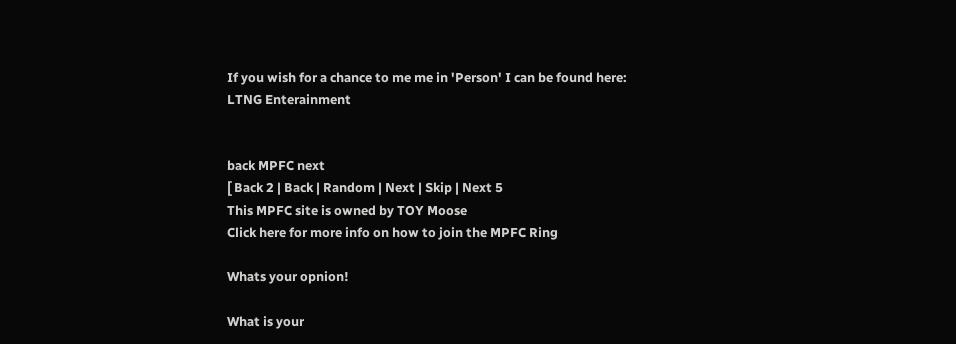If you wish for a chance to me me in 'Person' I can be found here:
LTNG Enterainment


back MPFC next
[ Back 2 | Back | Random | Next | Skip | Next 5
This MPFC site is owned by TOY Moose
Click here for more info on how to join the MPFC Ring

Whats your opnion!

What is your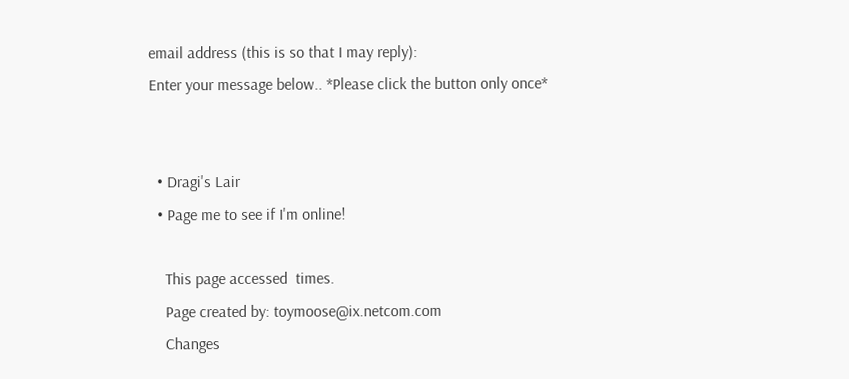email address (this is so that I may reply):
Enter your message below.. *Please click the button only once*


  • Dragi's Lair
  • Page me to see if I'm online!

    This page accessed  times.
    Page created by: toymoose@ix.netcom.com
    Changes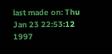last made on: Thu Jan 23 22:53:12 1997